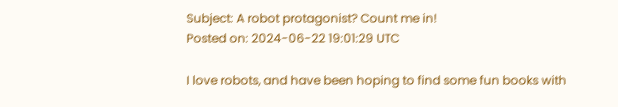Subject: A robot protagonist? Count me in!
Posted on: 2024-06-22 19:01:29 UTC

I love robots, and have been hoping to find some fun books with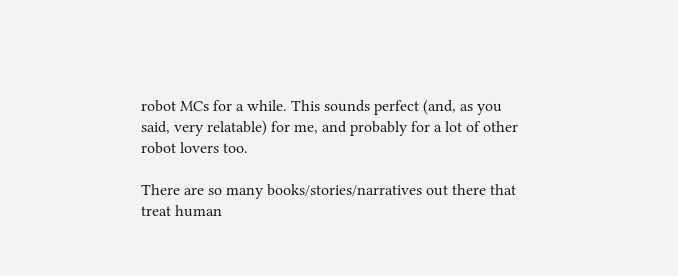robot MCs for a while. This sounds perfect (and, as you said, very relatable) for me, and probably for a lot of other robot lovers too.

There are so many books/stories/narratives out there that treat human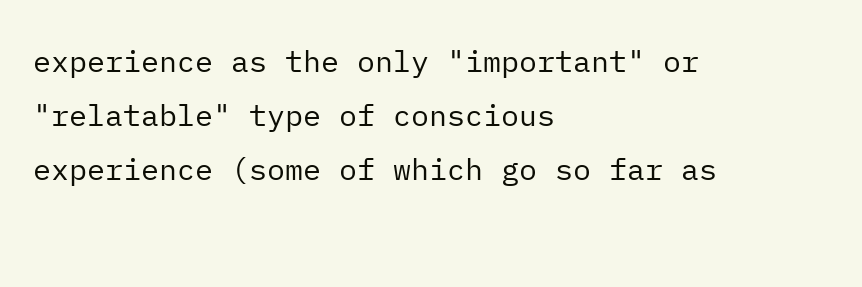experience as the only "important" or "relatable" type of conscious experience (some of which go so far as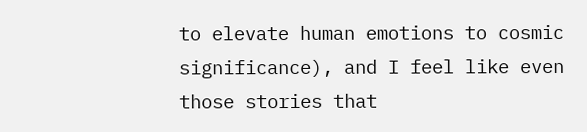to elevate human emotions to cosmic significance), and I feel like even those stories that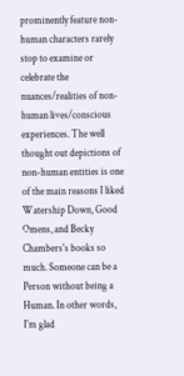prominently feature non-human characters rarely stop to examine or celebrate the nuances/realities of non-human lives/conscious experiences. The well thought out depictions of non-human entities is one of the main reasons I liked Watership Down, Good Omens, and Becky Chambers's books so much. Someone can be a Person without being a Human. In other words, I'm glad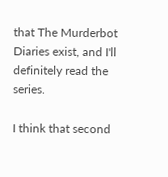that The Murderbot Diaries exist, and I'll definitely read the series.

I think that second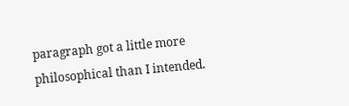paragraph got a little more philosophical than I intended.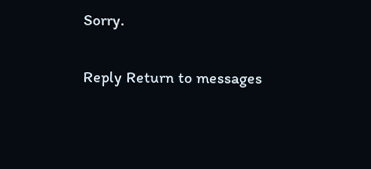Sorry.

Reply Return to messages